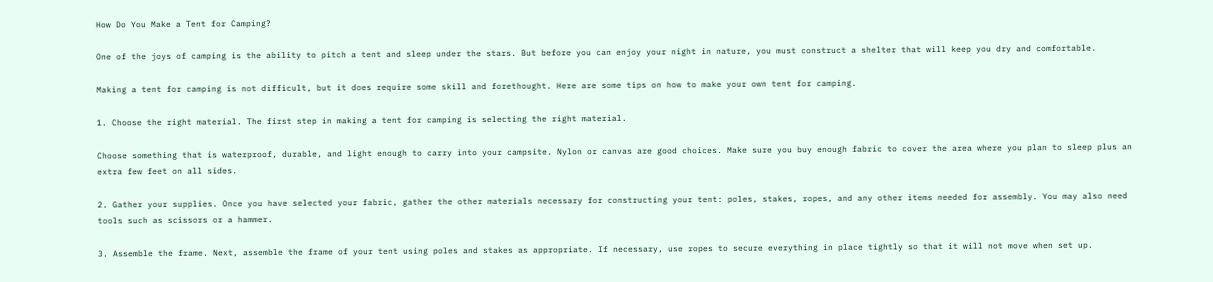How Do You Make a Tent for Camping?

One of the joys of camping is the ability to pitch a tent and sleep under the stars. But before you can enjoy your night in nature, you must construct a shelter that will keep you dry and comfortable.

Making a tent for camping is not difficult, but it does require some skill and forethought. Here are some tips on how to make your own tent for camping.

1. Choose the right material. The first step in making a tent for camping is selecting the right material.

Choose something that is waterproof, durable, and light enough to carry into your campsite. Nylon or canvas are good choices. Make sure you buy enough fabric to cover the area where you plan to sleep plus an extra few feet on all sides.

2. Gather your supplies. Once you have selected your fabric, gather the other materials necessary for constructing your tent: poles, stakes, ropes, and any other items needed for assembly. You may also need tools such as scissors or a hammer.

3. Assemble the frame. Next, assemble the frame of your tent using poles and stakes as appropriate. If necessary, use ropes to secure everything in place tightly so that it will not move when set up.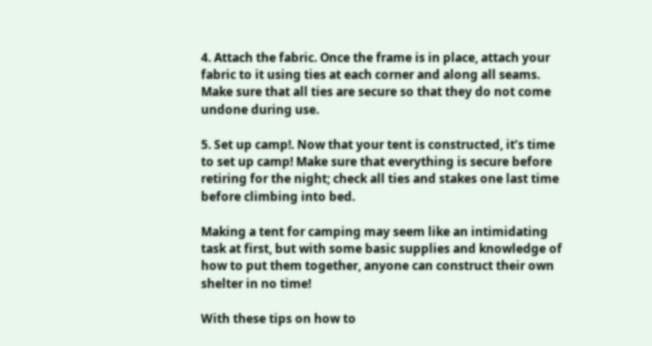4. Attach the fabric. Once the frame is in place, attach your fabric to it using ties at each corner and along all seams. Make sure that all ties are secure so that they do not come undone during use.

5. Set up camp!. Now that your tent is constructed, it’s time to set up camp! Make sure that everything is secure before retiring for the night; check all ties and stakes one last time before climbing into bed.

Making a tent for camping may seem like an intimidating task at first, but with some basic supplies and knowledge of how to put them together, anyone can construct their own shelter in no time!

With these tips on how to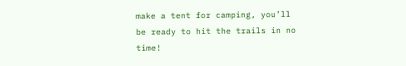make a tent for camping, you’ll be ready to hit the trails in no time!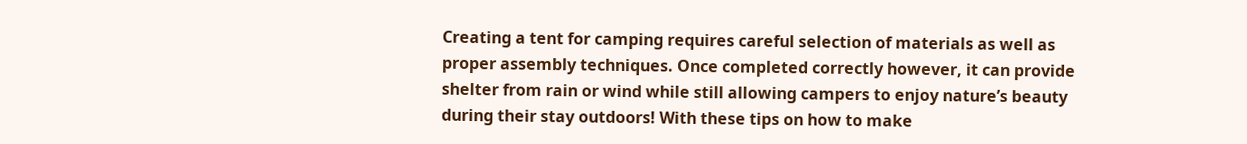Creating a tent for camping requires careful selection of materials as well as proper assembly techniques. Once completed correctly however, it can provide shelter from rain or wind while still allowing campers to enjoy nature’s beauty during their stay outdoors! With these tips on how to make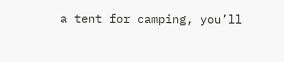a tent for camping, you’ll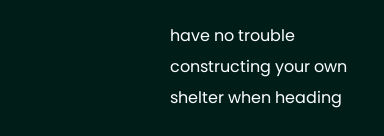have no trouble constructing your own shelter when heading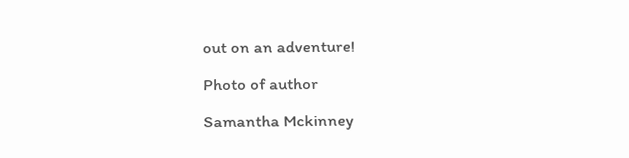out on an adventure!

Photo of author

Samantha Mckinney